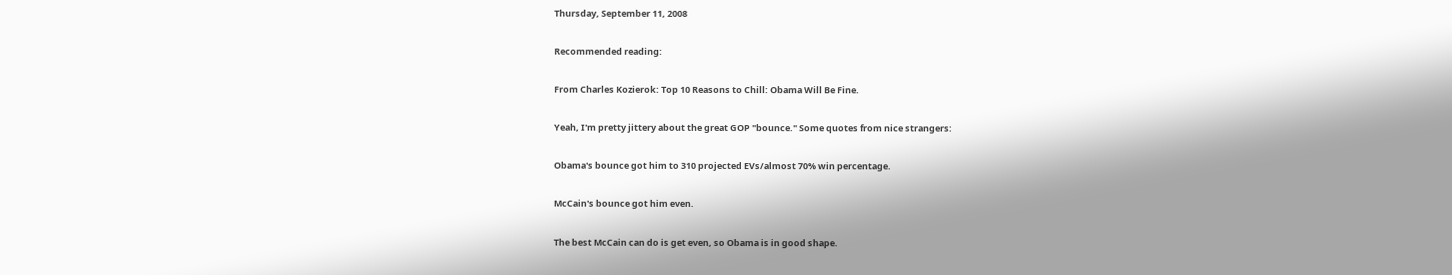Thursday, September 11, 2008

Recommended reading:

From Charles Kozierok: Top 10 Reasons to Chill: Obama Will Be Fine.

Yeah, I'm pretty jittery about the great GOP "bounce." Some quotes from nice strangers:

Obama's bounce got him to 310 projected EVs/almost 70% win percentage.

McCain's bounce got him even.

The best McCain can do is get even, so Obama is in good shape.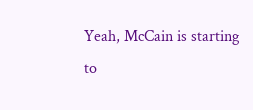Yeah, McCain is starting to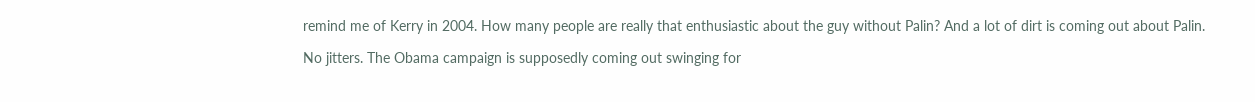remind me of Kerry in 2004. How many people are really that enthusiastic about the guy without Palin? And a lot of dirt is coming out about Palin.

No jitters. The Obama campaign is supposedly coming out swinging for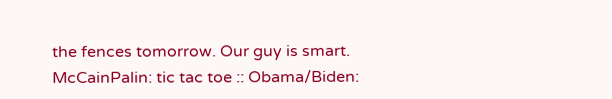the fences tomorrow. Our guy is smart. McCainPalin: tic tac toe :: Obama/Biden: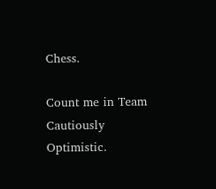Chess.

Count me in Team Cautiously Optimistic.